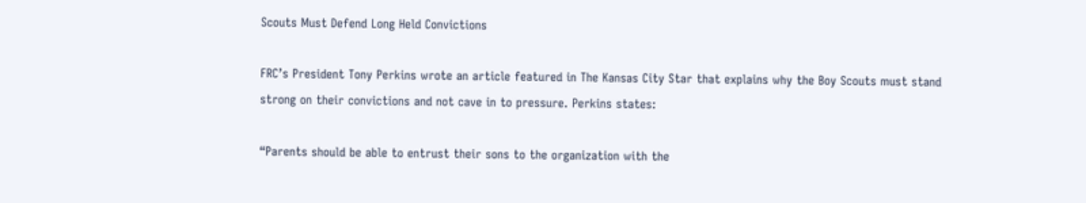Scouts Must Defend Long Held Convictions

FRC’s President Tony Perkins wrote an article featured in The Kansas City Star that explains why the Boy Scouts must stand strong on their convictions and not cave in to pressure. Perkins states:

“Parents should be able to entrust their sons to the organization with the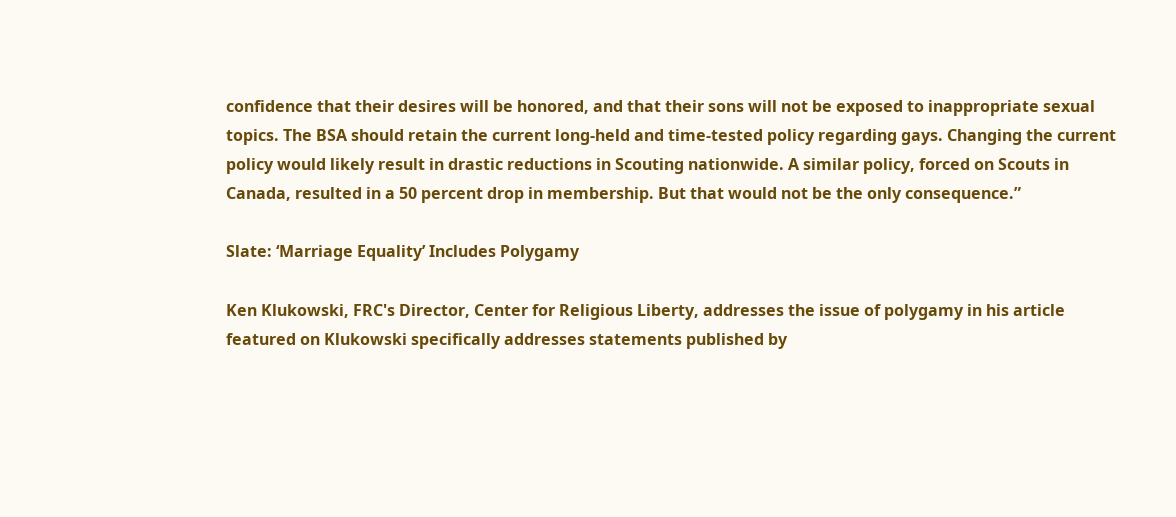confidence that their desires will be honored, and that their sons will not be exposed to inappropriate sexual topics. The BSA should retain the current long-held and time-tested policy regarding gays. Changing the current policy would likely result in drastic reductions in Scouting nationwide. A similar policy, forced on Scouts in Canada, resulted in a 50 percent drop in membership. But that would not be the only consequence.”

Slate: ‘Marriage Equality’ Includes Polygamy

Ken Klukowski, FRC's Director, Center for Religious Liberty, addresses the issue of polygamy in his article featured on Klukowski specifically addresses statements published by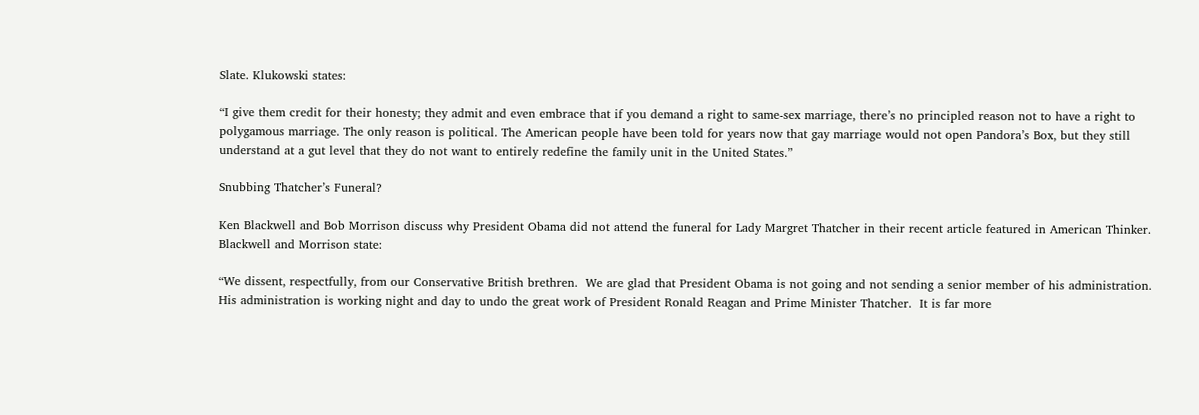Slate. Klukowski states:

“I give them credit for their honesty; they admit and even embrace that if you demand a right to same-sex marriage, there’s no principled reason not to have a right to polygamous marriage. The only reason is political. The American people have been told for years now that gay marriage would not open Pandora’s Box, but they still understand at a gut level that they do not want to entirely redefine the family unit in the United States.”

Snubbing Thatcher’s Funeral?

Ken Blackwell and Bob Morrison discuss why President Obama did not attend the funeral for Lady Margret Thatcher in their recent article featured in American Thinker. Blackwell and Morrison state:

“We dissent, respectfully, from our Conservative British brethren.  We are glad that President Obama is not going and not sending a senior member of his administration.  His administration is working night and day to undo the great work of President Ronald Reagan and Prime Minister Thatcher.  It is far more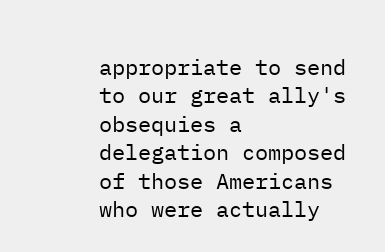appropriate to send to our great ally's obsequies a delegation composed of those Americans who were actually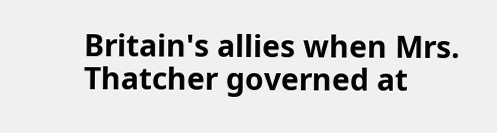Britain's allies when Mrs. Thatcher governed at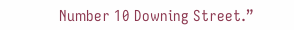Number 10 Downing Street.”